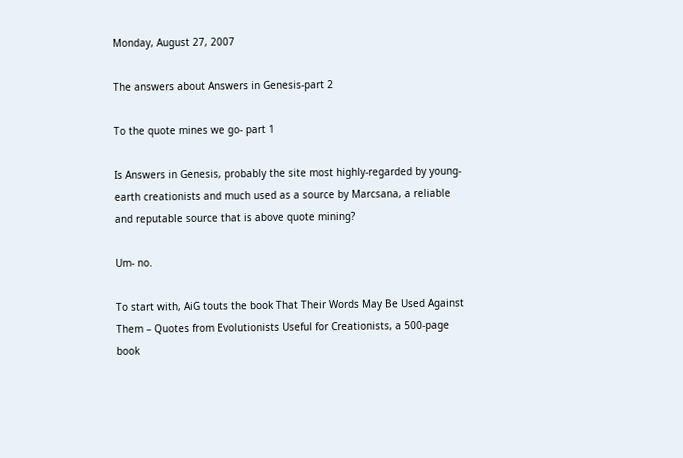Monday, August 27, 2007

The answers about Answers in Genesis-part 2

To the quote mines we go- part 1

Is Answers in Genesis, probably the site most highly-regarded by young-earth creationists and much used as a source by Marcsana, a reliable and reputable source that is above quote mining?

Um- no.

To start with, AiG touts the book That Their Words May Be Used Against Them – Quotes from Evolutionists Useful for Creationists, a 500-page book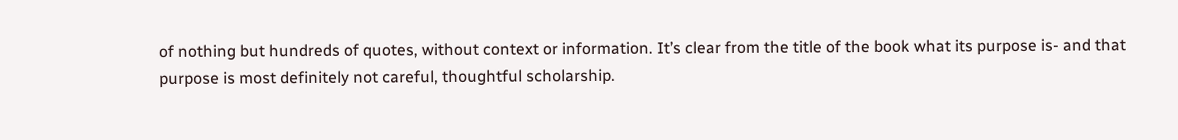of nothing but hundreds of quotes, without context or information. It’s clear from the title of the book what its purpose is- and that purpose is most definitely not careful, thoughtful scholarship.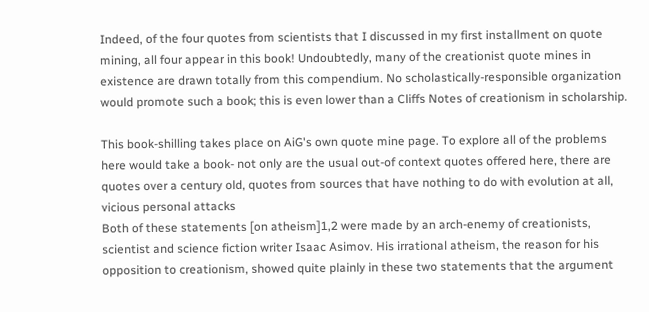Indeed, of the four quotes from scientists that I discussed in my first installment on quote mining, all four appear in this book! Undoubtedly, many of the creationist quote mines in existence are drawn totally from this compendium. No scholastically-responsible organization would promote such a book; this is even lower than a Cliffs Notes of creationism in scholarship.

This book-shilling takes place on AiG's own quote mine page. To explore all of the problems here would take a book- not only are the usual out-of context quotes offered here, there are quotes over a century old, quotes from sources that have nothing to do with evolution at all,
vicious personal attacks
Both of these statements [on atheism]1,2 were made by an arch-enemy of creationists, scientist and science fiction writer Isaac Asimov. His irrational atheism, the reason for his opposition to creationism, showed quite plainly in these two statements that the argument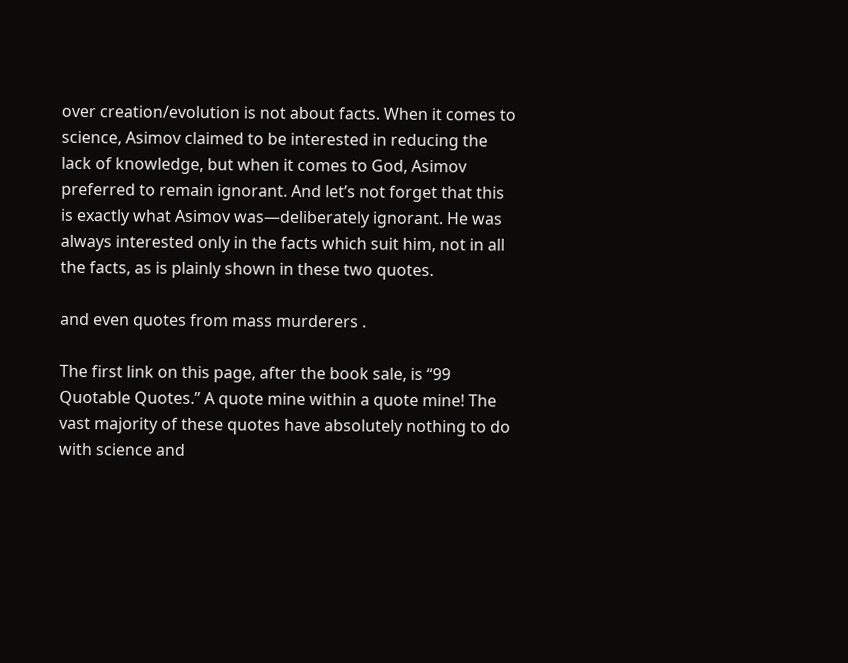over creation/evolution is not about facts. When it comes to science, Asimov claimed to be interested in reducing the lack of knowledge, but when it comes to God, Asimov preferred to remain ignorant. And let’s not forget that this is exactly what Asimov was—deliberately ignorant. He was always interested only in the facts which suit him, not in all the facts, as is plainly shown in these two quotes.

and even quotes from mass murderers .

The first link on this page, after the book sale, is “99 Quotable Quotes.” A quote mine within a quote mine! The vast majority of these quotes have absolutely nothing to do with science and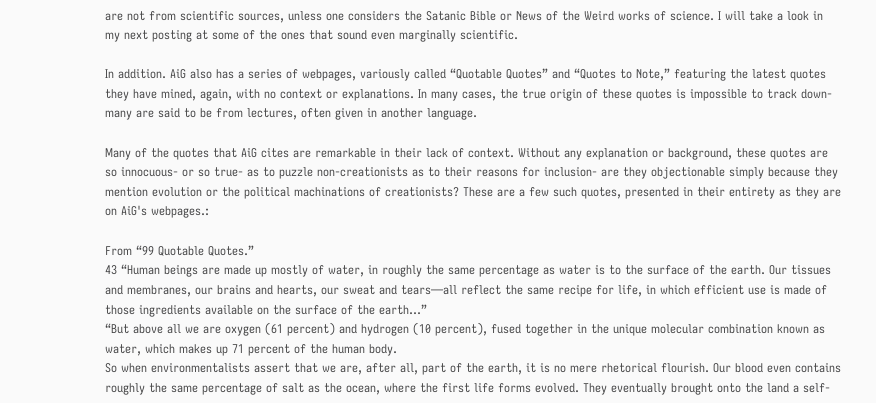are not from scientific sources, unless one considers the Satanic Bible or News of the Weird works of science. I will take a look in my next posting at some of the ones that sound even marginally scientific.

In addition. AiG also has a series of webpages, variously called “Quotable Quotes” and “Quotes to Note,” featuring the latest quotes they have mined, again, with no context or explanations. In many cases, the true origin of these quotes is impossible to track down- many are said to be from lectures, often given in another language.

Many of the quotes that AiG cites are remarkable in their lack of context. Without any explanation or background, these quotes are so innocuous- or so true- as to puzzle non-creationists as to their reasons for inclusion- are they objectionable simply because they mention evolution or the political machinations of creationists? These are a few such quotes, presented in their entirety as they are on AiG's webpages.:

From “99 Quotable Quotes.”
43 “Human beings are made up mostly of water, in roughly the same percentage as water is to the surface of the earth. Our tissues and membranes, our brains and hearts, our sweat and tears—all reflect the same recipe for life, in which efficient use is made of those ingredients available on the surface of the earth…”
“But above all we are oxygen (61 percent) and hydrogen (10 percent), fused together in the unique molecular combination known as water, which makes up 71 percent of the human body.
So when environmentalists assert that we are, after all, part of the earth, it is no mere rhetorical flourish. Our blood even contains roughly the same percentage of salt as the ocean, where the first life forms evolved. They eventually brought onto the land a self-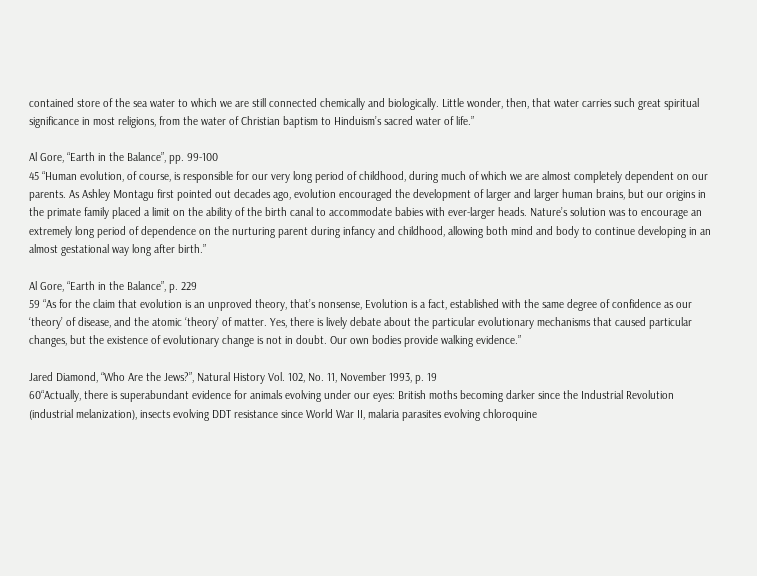contained store of the sea water to which we are still connected chemically and biologically. Little wonder, then, that water carries such great spiritual significance in most religions, from the water of Christian baptism to Hinduism’s sacred water of life.”

Al Gore, “Earth in the Balance”, pp. 99-100
45 “Human evolution, of course, is responsible for our very long period of childhood, during much of which we are almost completely dependent on our parents. As Ashley Montagu first pointed out decades ago, evolution encouraged the development of larger and larger human brains, but our origins in the primate family placed a limit on the ability of the birth canal to accommodate babies with ever-larger heads. Nature’s solution was to encourage an extremely long period of dependence on the nurturing parent during infancy and childhood, allowing both mind and body to continue developing in an almost gestational way long after birth.”

Al Gore, “Earth in the Balance”, p. 229
59 “As for the claim that evolution is an unproved theory, that’s nonsense, Evolution is a fact, established with the same degree of confidence as our ‘theory’ of disease, and the atomic ‘theory’ of matter. Yes, there is lively debate about the particular evolutionary mechanisms that caused particular changes, but the existence of evolutionary change is not in doubt. Our own bodies provide walking evidence.”

Jared Diamond, “Who Are the Jews?”, Natural History Vol. 102, No. 11, November 1993, p. 19
60“Actually, there is superabundant evidence for animals evolving under our eyes: British moths becoming darker since the Industrial Revolution (industrial melanization), insects evolving DDT resistance since World War II, malaria parasites evolving chloroquine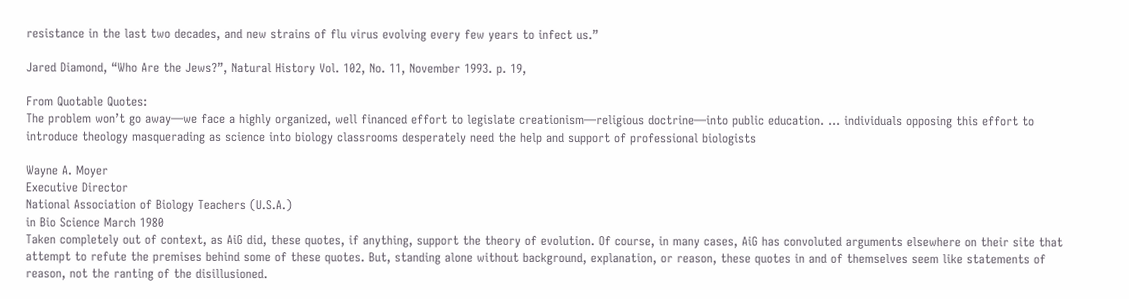resistance in the last two decades, and new strains of flu virus evolving every few years to infect us.”

Jared Diamond, “Who Are the Jews?”, Natural History Vol. 102, No. 11, November 1993. p. 19,

From Quotable Quotes:
The problem won’t go away—we face a highly organized, well financed effort to legislate creationism—religious doctrine—into public education. … individuals opposing this effort to introduce theology masquerading as science into biology classrooms desperately need the help and support of professional biologists

Wayne A. Moyer
Executive Director
National Association of Biology Teachers (U.S.A.)
in Bio Science March 1980
Taken completely out of context, as AiG did, these quotes, if anything, support the theory of evolution. Of course, in many cases, AiG has convoluted arguments elsewhere on their site that attempt to refute the premises behind some of these quotes. But, standing alone without background, explanation, or reason, these quotes in and of themselves seem like statements of reason, not the ranting of the disillusioned.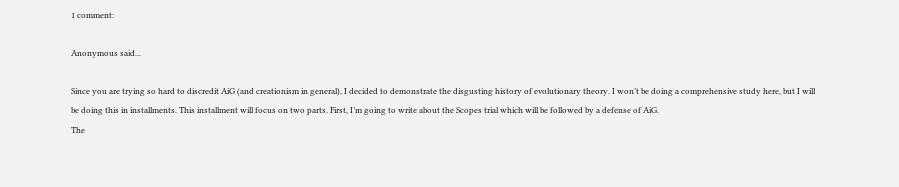1 comment:

Anonymous said...

Since you are trying so hard to discredit AiG (and creationism in general), I decided to demonstrate the disgusting history of evolutionary theory. I won’t be doing a comprehensive study here, but I will be doing this in installments. This installment will focus on two parts. First, I’m going to write about the Scopes trial which will be followed by a defense of AiG.
The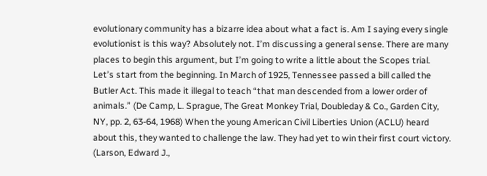evolutionary community has a bizarre idea about what a fact is. Am I saying every single evolutionist is this way? Absolutely not. I’m discussing a general sense. There are many places to begin this argument, but I’m going to write a little about the Scopes trial. Let’s start from the beginning. In March of 1925, Tennessee passed a bill called the Butler Act. This made it illegal to teach “that man descended from a lower order of animals.” (De Camp, L. Sprague, The Great Monkey Trial, Doubleday & Co., Garden City, NY, pp. 2, 63-64, 1968) When the young American Civil Liberties Union (ACLU) heard about this, they wanted to challenge the law. They had yet to win their first court victory. (Larson, Edward J.,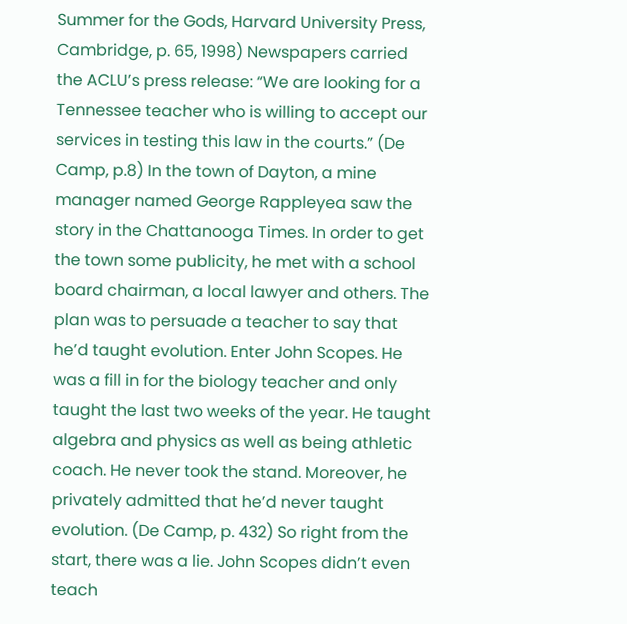Summer for the Gods, Harvard University Press, Cambridge, p. 65, 1998) Newspapers carried the ACLU’s press release: “We are looking for a Tennessee teacher who is willing to accept our services in testing this law in the courts.” (De Camp, p.8) In the town of Dayton, a mine manager named George Rappleyea saw the story in the Chattanooga Times. In order to get the town some publicity, he met with a school board chairman, a local lawyer and others. The plan was to persuade a teacher to say that he’d taught evolution. Enter John Scopes. He was a fill in for the biology teacher and only taught the last two weeks of the year. He taught algebra and physics as well as being athletic coach. He never took the stand. Moreover, he privately admitted that he’d never taught evolution. (De Camp, p. 432) So right from the start, there was a lie. John Scopes didn’t even teach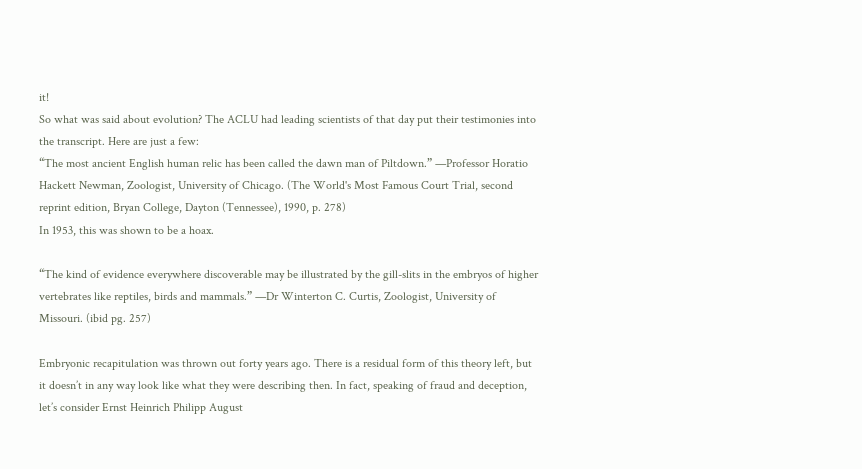it!
So what was said about evolution? The ACLU had leading scientists of that day put their testimonies into the transcript. Here are just a few:
“The most ancient English human relic has been called the dawn man of Piltdown.” —Professor Horatio Hackett Newman, Zoologist, University of Chicago. (The World's Most Famous Court Trial, second reprint edition, Bryan College, Dayton (Tennessee), 1990, p. 278)
In 1953, this was shown to be a hoax.

“The kind of evidence everywhere discoverable may be illustrated by the gill-slits in the embryos of higher vertebrates like reptiles, birds and mammals.” —Dr Winterton C. Curtis, Zoologist, University of Missouri. (ibid pg. 257)

Embryonic recapitulation was thrown out forty years ago. There is a residual form of this theory left, but it doesn’t in any way look like what they were describing then. In fact, speaking of fraud and deception, let’s consider Ernst Heinrich Philipp August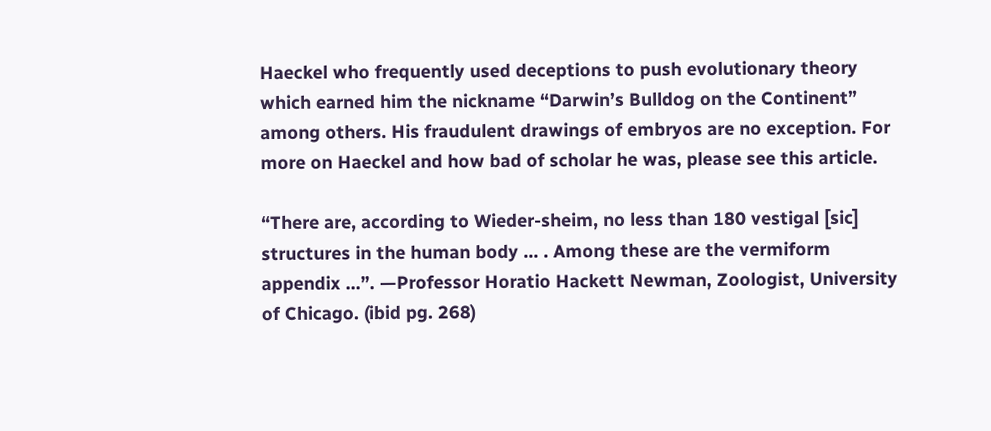Haeckel who frequently used deceptions to push evolutionary theory which earned him the nickname “Darwin’s Bulldog on the Continent” among others. His fraudulent drawings of embryos are no exception. For more on Haeckel and how bad of scholar he was, please see this article.

“There are, according to Wieder-sheim, no less than 180 vestigal [sic] structures in the human body ... . Among these are the vermiform appendix ...”. —Professor Horatio Hackett Newman, Zoologist, University of Chicago. (ibid pg. 268)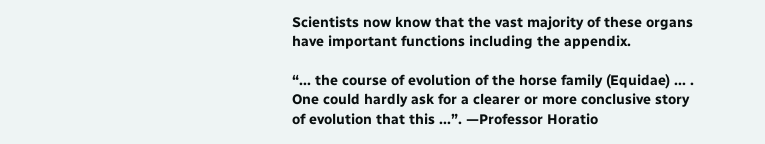Scientists now know that the vast majority of these organs have important functions including the appendix.

“... the course of evolution of the horse family (Equidae) ... . One could hardly ask for a clearer or more conclusive story of evolution that this ...”. —Professor Horatio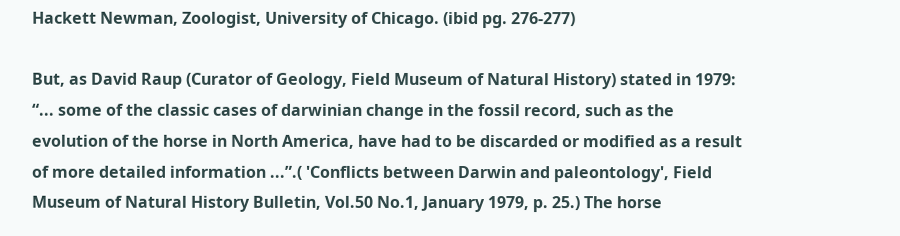Hackett Newman, Zoologist, University of Chicago. (ibid pg. 276-277)

But, as David Raup (Curator of Geology, Field Museum of Natural History) stated in 1979: “... some of the classic cases of darwinian change in the fossil record, such as the evolution of the horse in North America, have had to be discarded or modified as a result of more detailed information ...”.( 'Conflicts between Darwin and paleontology', Field Museum of Natural History Bulletin, Vol.50 No.1, January 1979, p. 25.) The horse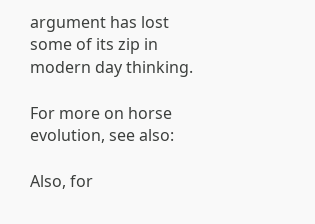argument has lost some of its zip in modern day thinking.

For more on horse evolution, see also:

Also, for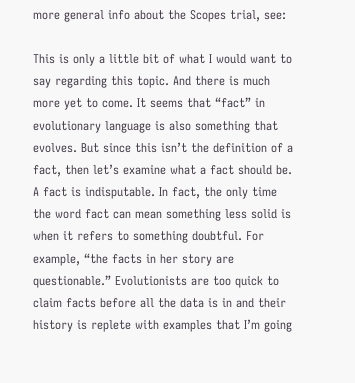more general info about the Scopes trial, see:

This is only a little bit of what I would want to say regarding this topic. And there is much more yet to come. It seems that “fact” in evolutionary language is also something that evolves. But since this isn’t the definition of a fact, then let’s examine what a fact should be. A fact is indisputable. In fact, the only time the word fact can mean something less solid is when it refers to something doubtful. For example, “the facts in her story are questionable.” Evolutionists are too quick to claim facts before all the data is in and their history is replete with examples that I’m going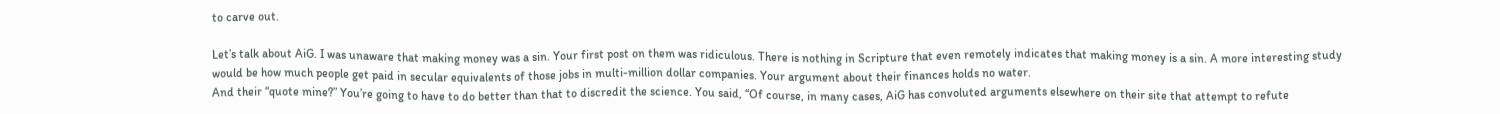to carve out.

Let’s talk about AiG. I was unaware that making money was a sin. Your first post on them was ridiculous. There is nothing in Scripture that even remotely indicates that making money is a sin. A more interesting study would be how much people get paid in secular equivalents of those jobs in multi-million dollar companies. Your argument about their finances holds no water.
And their “quote mine?” You’re going to have to do better than that to discredit the science. You said, “Of course, in many cases, AiG has convoluted arguments elsewhere on their site that attempt to refute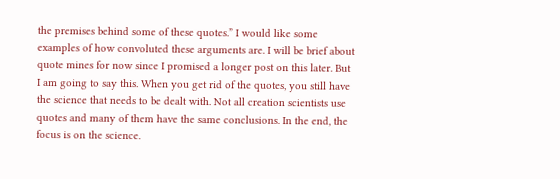the premises behind some of these quotes.” I would like some examples of how convoluted these arguments are. I will be brief about quote mines for now since I promised a longer post on this later. But I am going to say this. When you get rid of the quotes, you still have the science that needs to be dealt with. Not all creation scientists use quotes and many of them have the same conclusions. In the end, the focus is on the science.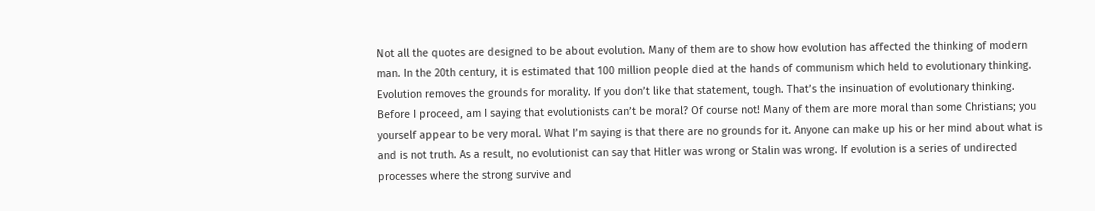Not all the quotes are designed to be about evolution. Many of them are to show how evolution has affected the thinking of modern man. In the 20th century, it is estimated that 100 million people died at the hands of communism which held to evolutionary thinking. Evolution removes the grounds for morality. If you don’t like that statement, tough. That’s the insinuation of evolutionary thinking. Before I proceed, am I saying that evolutionists can’t be moral? Of course not! Many of them are more moral than some Christians; you yourself appear to be very moral. What I’m saying is that there are no grounds for it. Anyone can make up his or her mind about what is and is not truth. As a result, no evolutionist can say that Hitler was wrong or Stalin was wrong. If evolution is a series of undirected processes where the strong survive and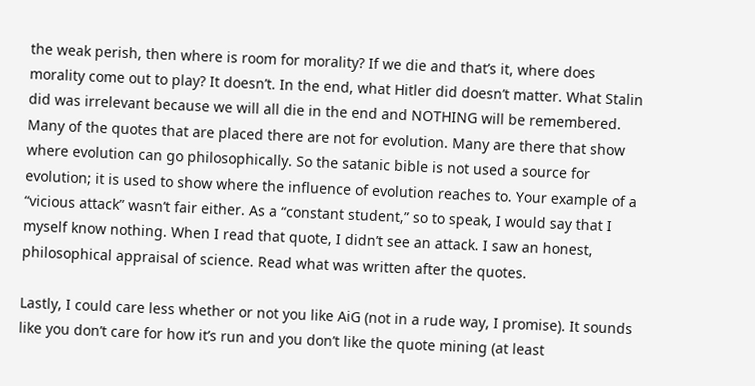the weak perish, then where is room for morality? If we die and that’s it, where does morality come out to play? It doesn’t. In the end, what Hitler did doesn’t matter. What Stalin did was irrelevant because we will all die in the end and NOTHING will be remembered. Many of the quotes that are placed there are not for evolution. Many are there that show where evolution can go philosophically. So the satanic bible is not used a source for evolution; it is used to show where the influence of evolution reaches to. Your example of a “vicious attack” wasn’t fair either. As a “constant student,” so to speak, I would say that I myself know nothing. When I read that quote, I didn’t see an attack. I saw an honest, philosophical appraisal of science. Read what was written after the quotes.

Lastly, I could care less whether or not you like AiG (not in a rude way, I promise). It sounds like you don’t care for how it’s run and you don’t like the quote mining (at least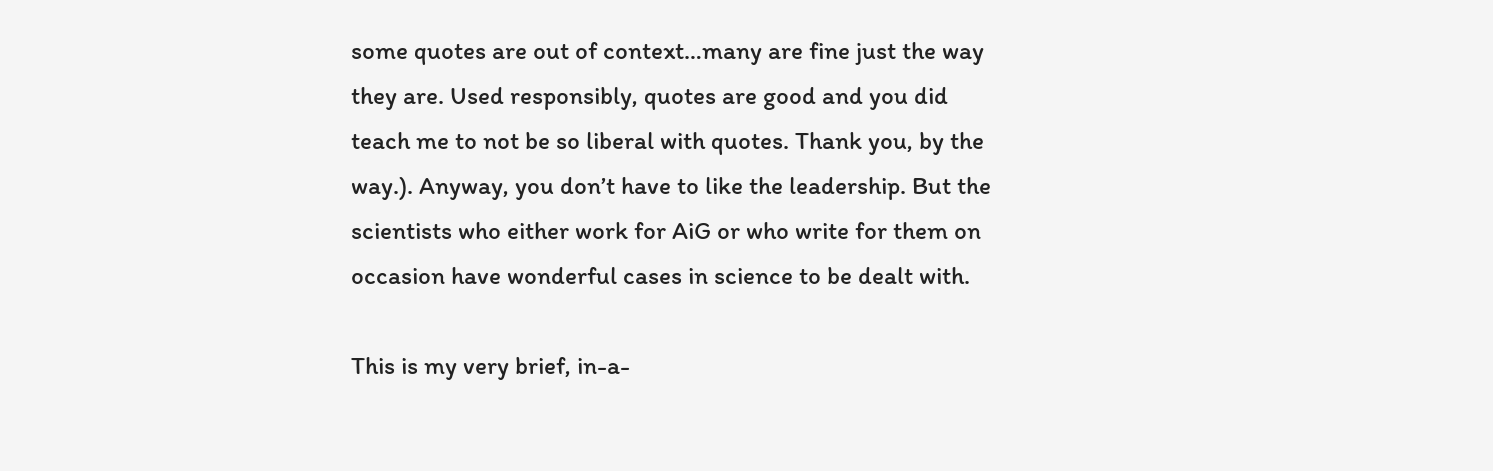some quotes are out of context…many are fine just the way they are. Used responsibly, quotes are good and you did teach me to not be so liberal with quotes. Thank you, by the way.). Anyway, you don’t have to like the leadership. But the scientists who either work for AiG or who write for them on occasion have wonderful cases in science to be dealt with.

This is my very brief, in-a-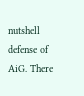nutshell defense of AiG. There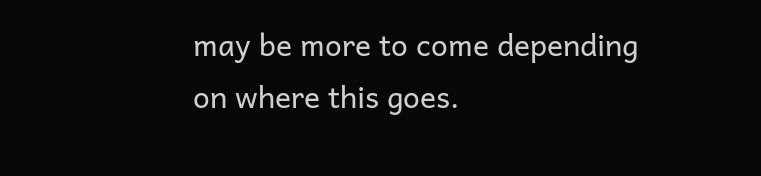may be more to come depending on where this goes.